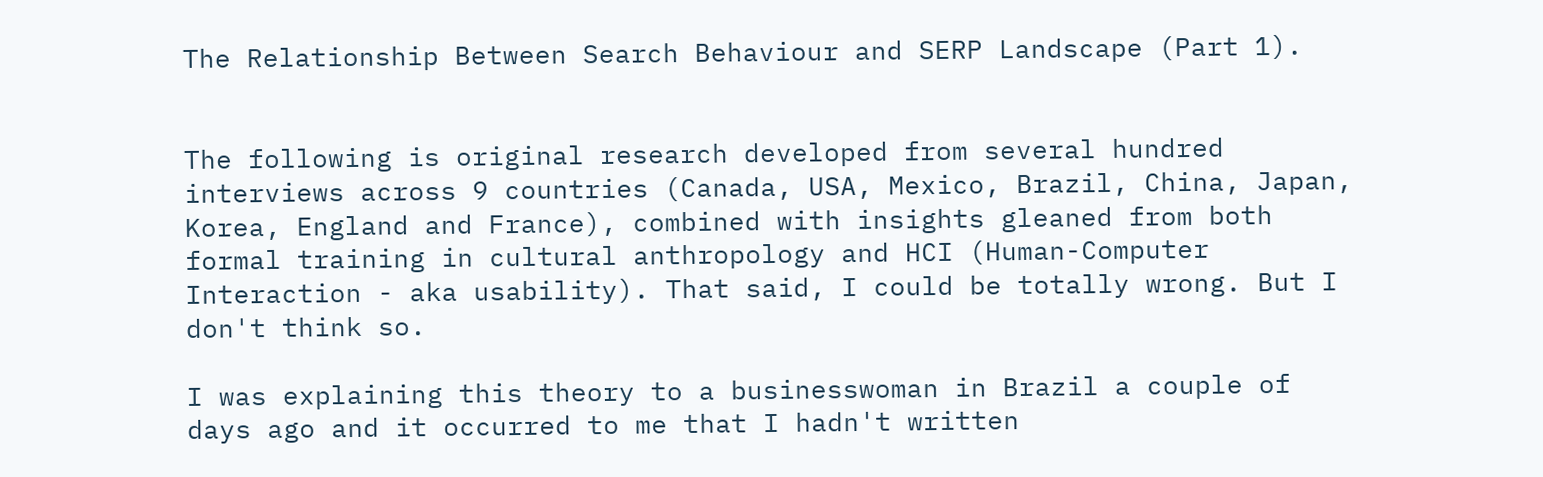The Relationship Between Search Behaviour and SERP Landscape (Part 1).


The following is original research developed from several hundred interviews across 9 countries (Canada, USA, Mexico, Brazil, China, Japan, Korea, England and France), combined with insights gleaned from both formal training in cultural anthropology and HCI (Human-Computer Interaction - aka usability). That said, I could be totally wrong. But I don't think so.

I was explaining this theory to a businesswoman in Brazil a couple of days ago and it occurred to me that I hadn't written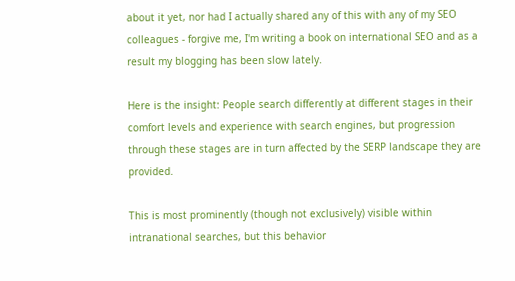about it yet, nor had I actually shared any of this with any of my SEO colleagues - forgive me, I'm writing a book on international SEO and as a result my blogging has been slow lately.

Here is the insight: People search differently at different stages in their comfort levels and experience with search engines, but progression through these stages are in turn affected by the SERP landscape they are provided.

This is most prominently (though not exclusively) visible within intranational searches, but this behavior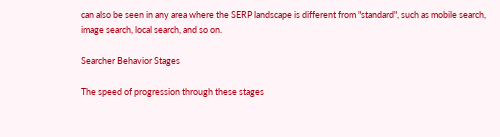can also be seen in any area where the SERP landscape is different from "standard", such as mobile search, image search, local search, and so on.

Searcher Behavior Stages

The speed of progression through these stages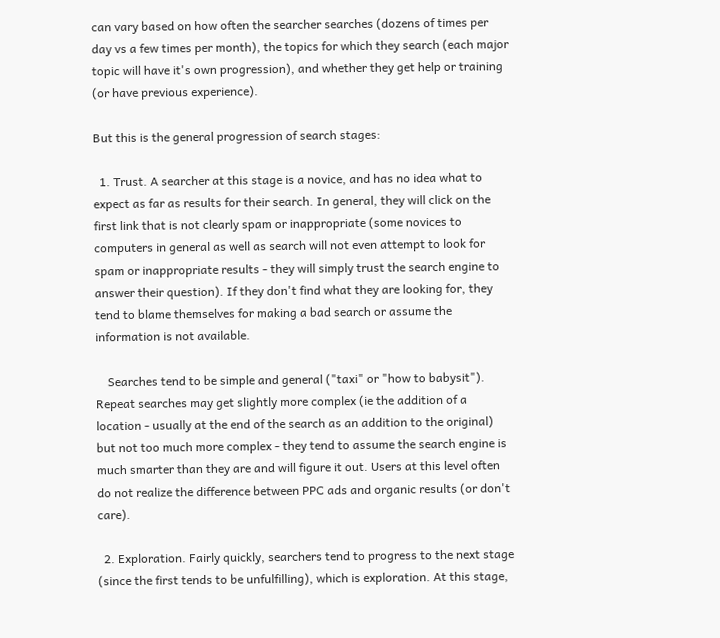can vary based on how often the searcher searches (dozens of times per day vs a few times per month), the topics for which they search (each major topic will have it's own progression), and whether they get help or training (or have previous experience).

But this is the general progression of search stages:

  1. Trust. A searcher at this stage is a novice, and has no idea what to expect as far as results for their search. In general, they will click on the first link that is not clearly spam or inappropriate (some novices to computers in general as well as search will not even attempt to look for spam or inappropriate results - they will simply trust the search engine to answer their question). If they don't find what they are looking for, they tend to blame themselves for making a bad search or assume the information is not available.

    Searches tend to be simple and general ("taxi" or "how to babysit"). Repeat searches may get slightly more complex (ie the addition of a location - usually at the end of the search as an addition to the original) but not too much more complex - they tend to assume the search engine is much smarter than they are and will figure it out. Users at this level often do not realize the difference between PPC ads and organic results (or don't care).

  2. Exploration. Fairly quickly, searchers tend to progress to the next stage (since the first tends to be unfulfilling), which is exploration. At this stage,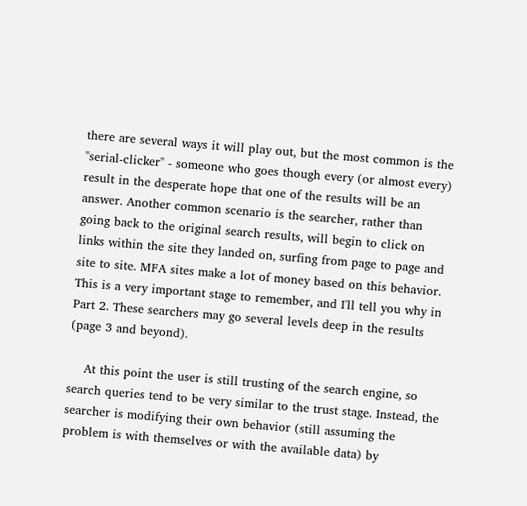there are several ways it will play out, but the most common is the "serial-clicker" - someone who goes though every (or almost every) result in the desperate hope that one of the results will be an answer. Another common scenario is the searcher, rather than going back to the original search results, will begin to click on links within the site they landed on, surfing from page to page and site to site. MFA sites make a lot of money based on this behavior. This is a very important stage to remember, and I'll tell you why in Part 2. These searchers may go several levels deep in the results (page 3 and beyond).

    At this point the user is still trusting of the search engine, so search queries tend to be very similar to the trust stage. Instead, the searcher is modifying their own behavior (still assuming the problem is with themselves or with the available data) by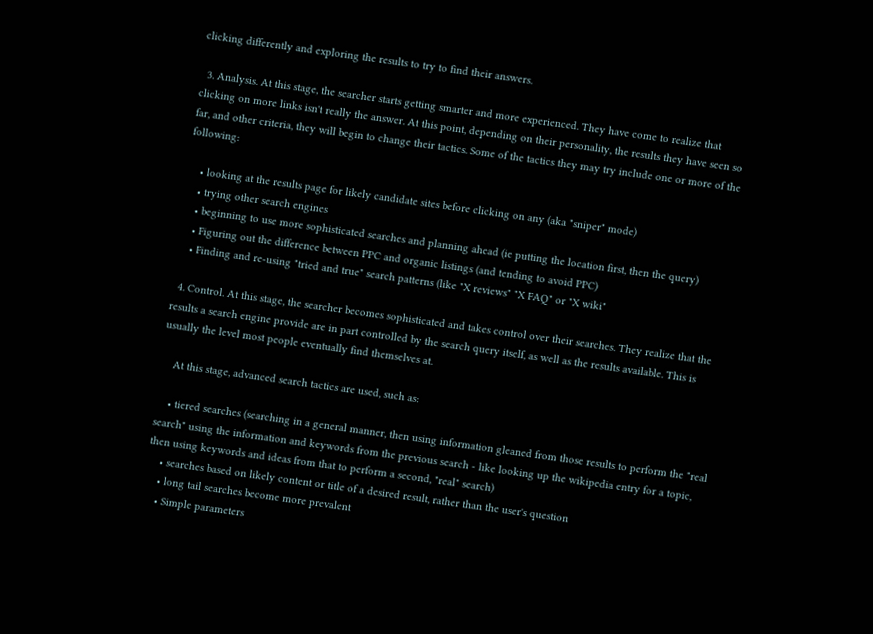clicking differently and exploring the results to try to find their answers.

  3. Analysis. At this stage, the searcher starts getting smarter and more experienced. They have come to realize that clicking on more links isn't really the answer. At this point, depending on their personality, the results they have seen so far, and other criteria, they will begin to change their tactics. Some of the tactics they may try include one or more of the following:

    • looking at the results page for likely candidate sites before clicking on any (aka "sniper" mode)
    • trying other search engines
    • beginning to use more sophisticated searches and planning ahead (ie putting the location first, then the query)
    • Figuring out the difference between PPC and organic listings (and tending to avoid PPC)
    • Finding and re-using "tried and true" search patterns (like "X reviews" "X FAQ" or "X wiki"

  4. Control. At this stage, the searcher becomes sophisticated and takes control over their searches. They realize that the results a search engine provide are in part controlled by the search query itself, as well as the results available. This is usually the level most people eventually find themselves at.

    At this stage, advanced search tactics are used, such as:

    • tiered searches (searching in a general manner, then using information gleaned from those results to perform the "real search" using the information and keywords from the previous search - like looking up the wikipedia entry for a topic, then using keywords and ideas from that to perform a second, "real" search)
    • searches based on likely content or title of a desired result, rather than the user's question
    • long tail searches become more prevalent
    • Simple parameters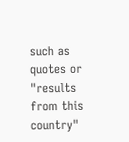such as quotes or "results from this country"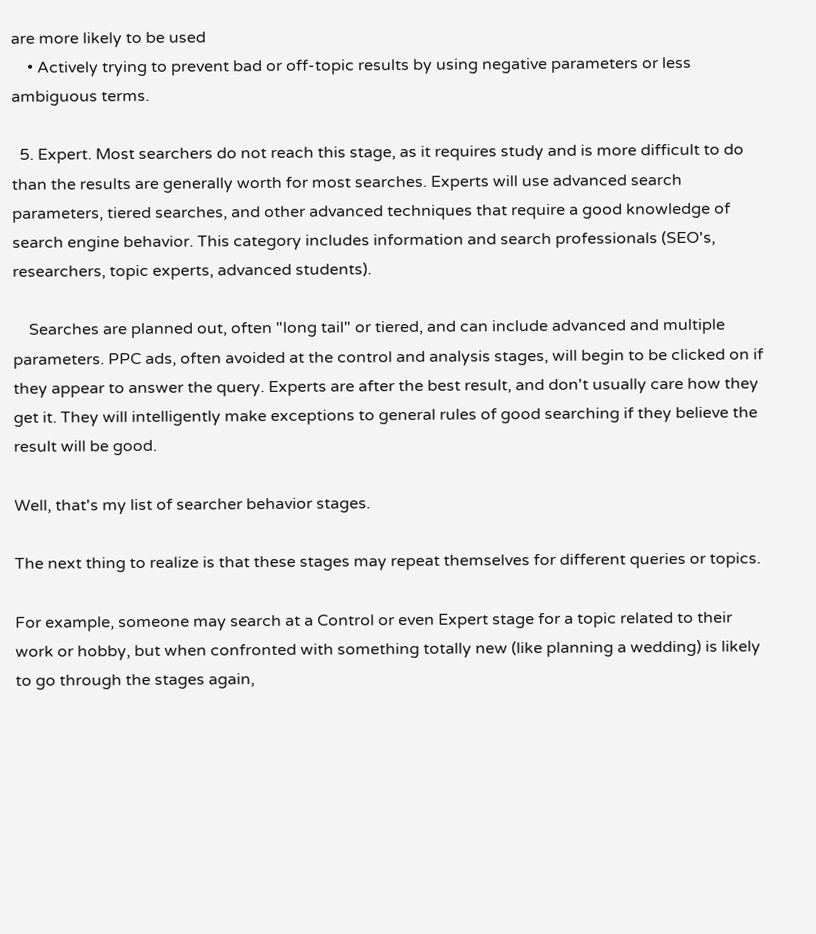are more likely to be used
    • Actively trying to prevent bad or off-topic results by using negative parameters or less ambiguous terms.

  5. Expert. Most searchers do not reach this stage, as it requires study and is more difficult to do than the results are generally worth for most searches. Experts will use advanced search parameters, tiered searches, and other advanced techniques that require a good knowledge of search engine behavior. This category includes information and search professionals (SEO's, researchers, topic experts, advanced students).

    Searches are planned out, often "long tail" or tiered, and can include advanced and multiple parameters. PPC ads, often avoided at the control and analysis stages, will begin to be clicked on if they appear to answer the query. Experts are after the best result, and don't usually care how they get it. They will intelligently make exceptions to general rules of good searching if they believe the result will be good.

Well, that's my list of searcher behavior stages.

The next thing to realize is that these stages may repeat themselves for different queries or topics.

For example, someone may search at a Control or even Expert stage for a topic related to their work or hobby, but when confronted with something totally new (like planning a wedding) is likely to go through the stages again,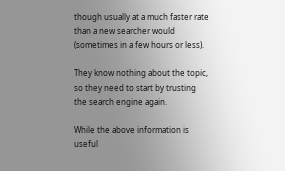though usually at a much faster rate than a new searcher would (sometimes in a few hours or less).

They know nothing about the topic, so they need to start by trusting the search engine again.

While the above information is useful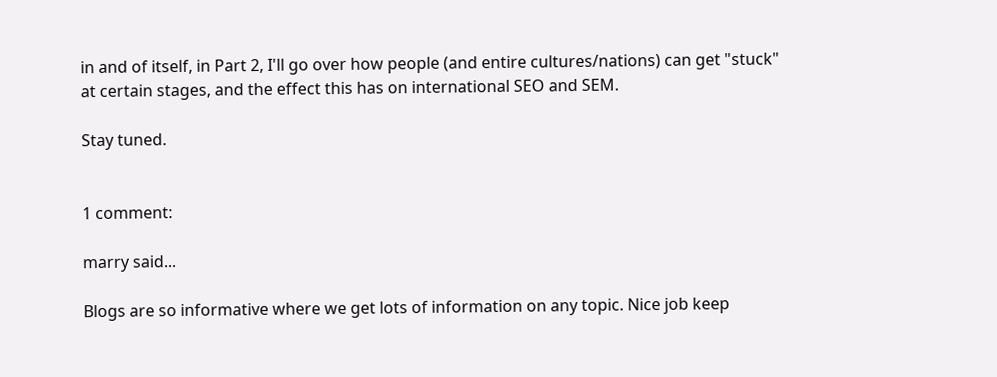in and of itself, in Part 2, I'll go over how people (and entire cultures/nations) can get "stuck" at certain stages, and the effect this has on international SEO and SEM.

Stay tuned.


1 comment:

marry said...

Blogs are so informative where we get lots of information on any topic. Nice job keep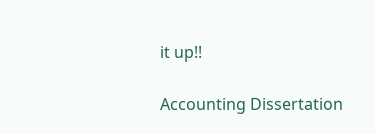it up!!

Accounting Dissertation